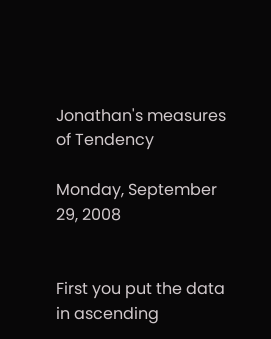Jonathan's measures of Tendency

Monday, September 29, 2008


First you put the data in ascending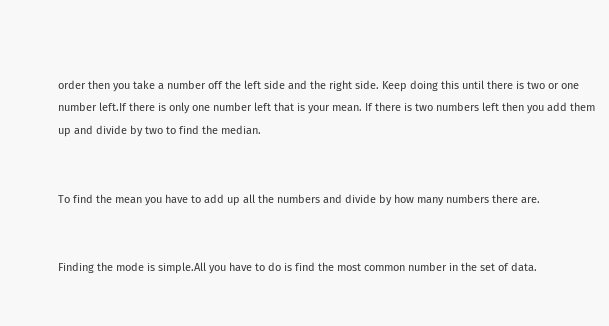order then you take a number off the left side and the right side. Keep doing this until there is two or one number left.If there is only one number left that is your mean. If there is two numbers left then you add them up and divide by two to find the median.


To find the mean you have to add up all the numbers and divide by how many numbers there are.


Finding the mode is simple.All you have to do is find the most common number in the set of data.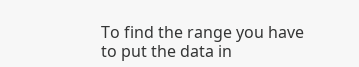To find the range you have to put the data in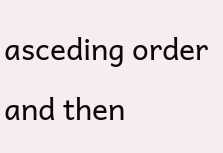asceding order and then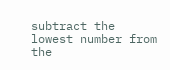subtract the lowest number from the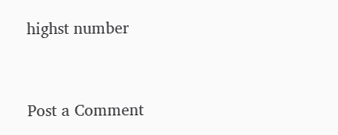highst number


Post a Comment